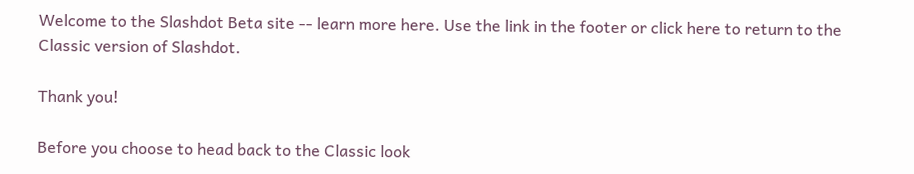Welcome to the Slashdot Beta site -- learn more here. Use the link in the footer or click here to return to the Classic version of Slashdot.

Thank you!

Before you choose to head back to the Classic look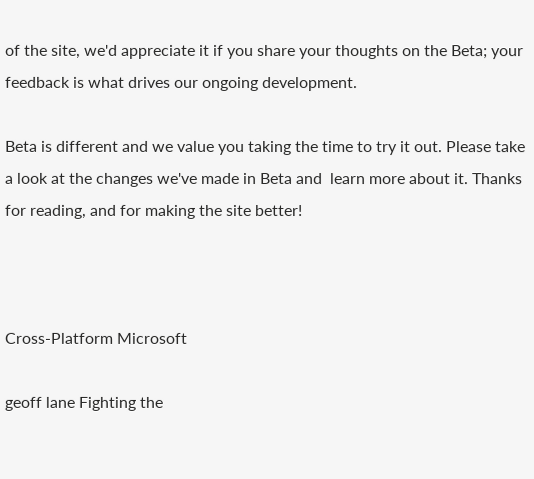of the site, we'd appreciate it if you share your thoughts on the Beta; your feedback is what drives our ongoing development.

Beta is different and we value you taking the time to try it out. Please take a look at the changes we've made in Beta and  learn more about it. Thanks for reading, and for making the site better!



Cross-Platform Microsoft

geoff lane Fighting the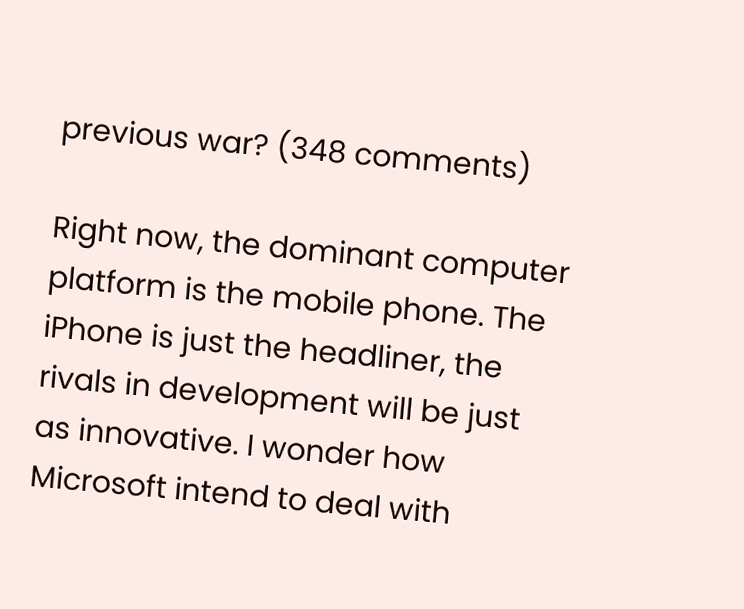previous war? (348 comments)

Right now, the dominant computer platform is the mobile phone. The iPhone is just the headliner, the rivals in development will be just as innovative. I wonder how Microsoft intend to deal with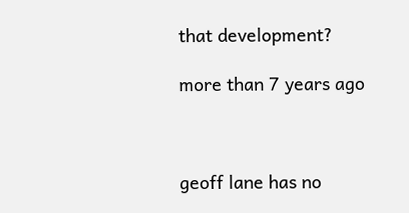that development?

more than 7 years ago



geoff lane has no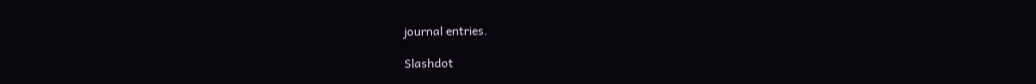journal entries.

Slashdot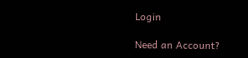Login

Need an Account?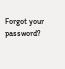Forgot your password?